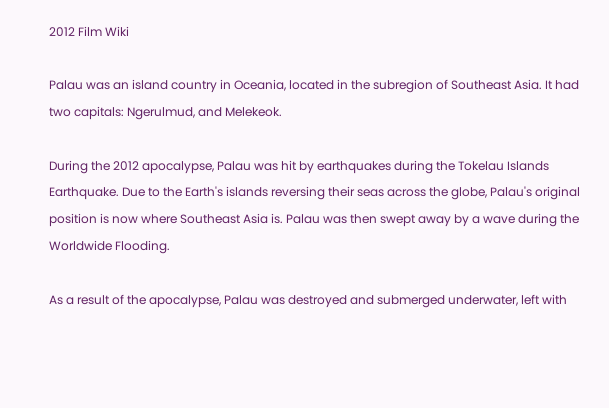2012 Film Wiki

Palau was an island country in Oceania, located in the subregion of Southeast Asia. It had two capitals: Ngerulmud, and Melekeok.

During the 2012 apocalypse, Palau was hit by earthquakes during the Tokelau Islands Earthquake. Due to the Earth's islands reversing their seas across the globe, Palau's original position is now where Southeast Asia is. Palau was then swept away by a wave during the Worldwide Flooding.

As a result of the apocalypse, Palau was destroyed and submerged underwater, left with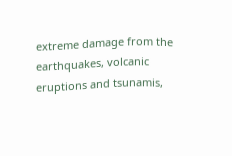extreme damage from the earthquakes, volcanic eruptions and tsunamis,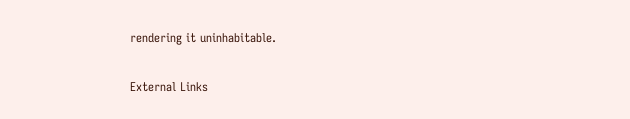rendering it uninhabitable.

External Links